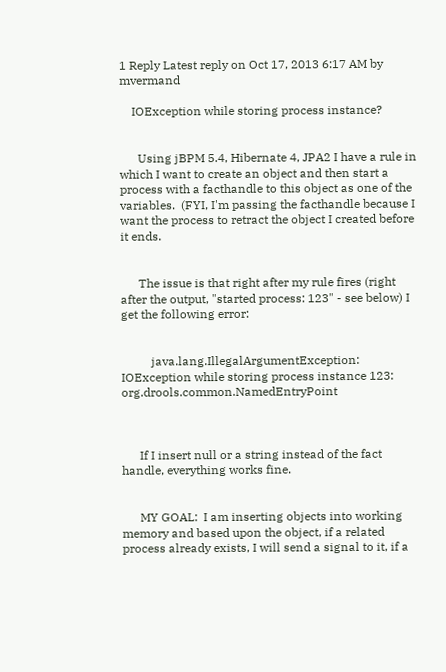1 Reply Latest reply on Oct 17, 2013 6:17 AM by mvermand

    IOException while storing process instance?


      Using jBPM 5.4, Hibernate 4, JPA2 I have a rule in which I want to create an object and then start a process with a facthandle to this object as one of the variables.  (FYI, I'm passing the facthandle because I want the process to retract the object I created before it ends.


      The issue is that right after my rule fires (right after the output, "started process: 123" - see below) I get the following error:


          java.lang.IllegalArgumentException: IOException while storing process instance 123: org.drools.common.NamedEntryPoint



      If I insert null or a string instead of the fact handle, everything works fine.


      MY GOAL:  I am inserting objects into working memory and based upon the object, if a related process already exists, I will send a signal to it, if a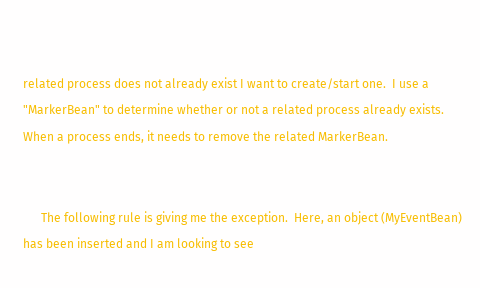related process does not already exist I want to create/start one.  I use a "MarkerBean" to determine whether or not a related process already exists.  When a process ends, it needs to remove the related MarkerBean.


      The following rule is giving me the exception.  Here, an object (MyEventBean) has been inserted and I am looking to see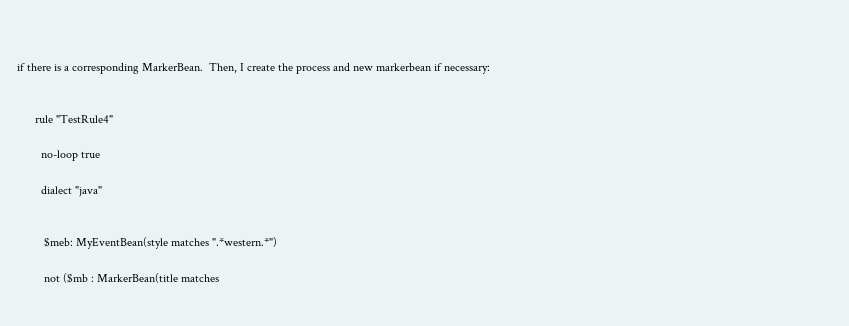if there is a corresponding MarkerBean.  Then, I create the process and new markerbean if necessary:


      rule "TestRule4"

        no-loop true

        dialect "java"


         $meb: MyEventBean(style matches ".*western.*")

         not ($mb : MarkerBean(title matches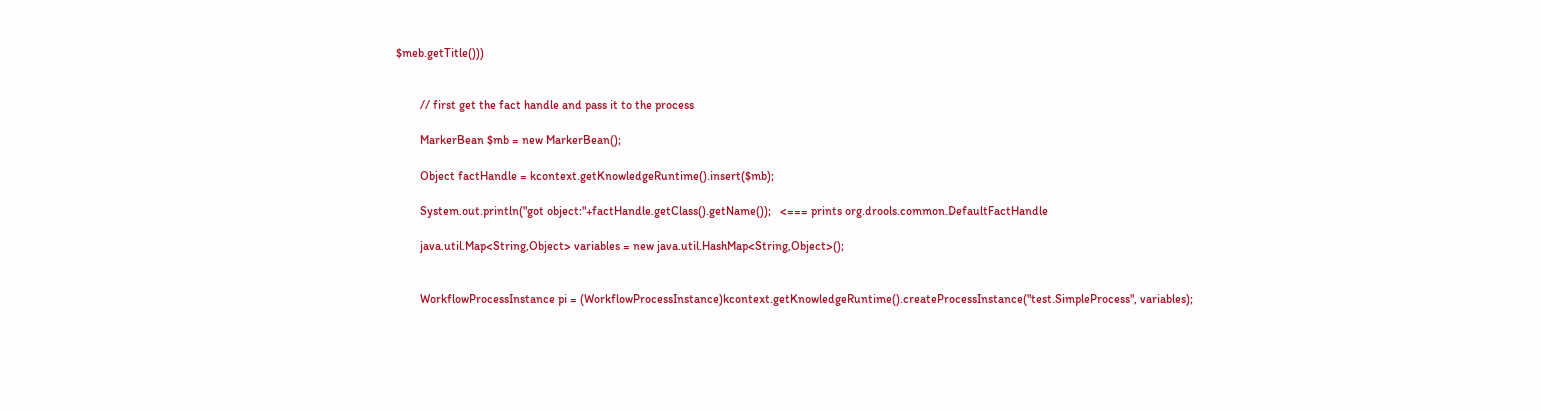$meb.getTitle()))


        // first get the fact handle and pass it to the process

        MarkerBean $mb = new MarkerBean();

        Object factHandle = kcontext.getKnowledgeRuntime().insert($mb);

        System.out.println("got object:"+factHandle.getClass().getName());   <=== prints org.drools.common.DefaultFactHandle

        java.util.Map<String,Object> variables = new java.util.HashMap<String,Object>();


        WorkflowProcessInstance pi = (WorkflowProcessInstance)kcontext.getKnowledgeRuntime().createProcessInstance("test.SimpleProcess", variables);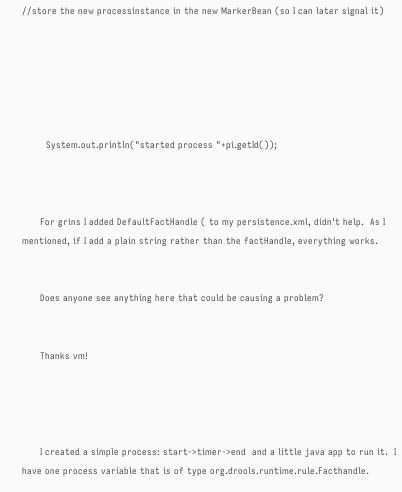//store the new processinstance in the new MarkerBean (so I can later signal it)






        System.out.println("started process "+pi.getId());



      For grins I added DefaultFactHandle ( to my persistence.xml, didn't help.  As I mentioned, if I add a plain string rather than the factHandle, everything works.


      Does anyone see anything here that could be causing a problem?


      Thanks vm!




      I created a simple process: start->timer->end  and a little java app to run it.  I have one process variable that is of type org.drools.runtime.rule.Facthandle.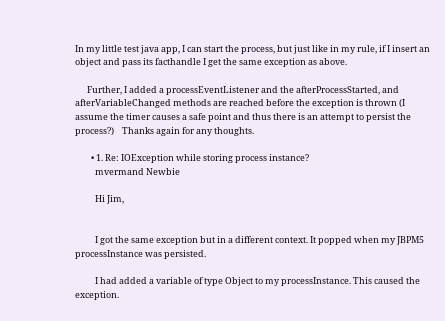In my little test java app, I can start the process, but just like in my rule, if I insert an object and pass its facthandle I get the same exception as above.

      Further, I added a processEventListener and the afterProcessStarted, and afterVariableChanged methods are reached before the exception is thrown (I assume the timer causes a safe point and thus there is an attempt to persist the process?)    Thanks again for any thoughts.

        • 1. Re: IOException while storing process instance?
          mvermand Newbie

          Hi Jim,


          I got the same exception but in a different context. It popped when my JBPM5 processInstance was persisted.

          I had added a variable of type Object to my processInstance. This caused the exception.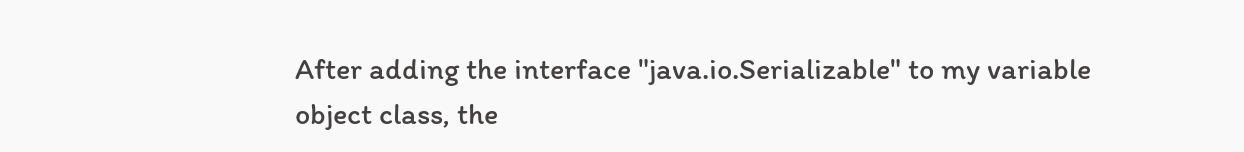After adding the interface "java.io.Serializable" to my variable object class, the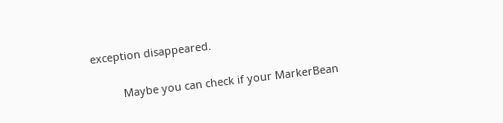exception disappeared.

          Maybe you can check if your MarkerBean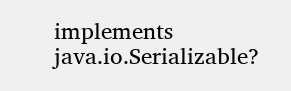implements java.io.Serializable?